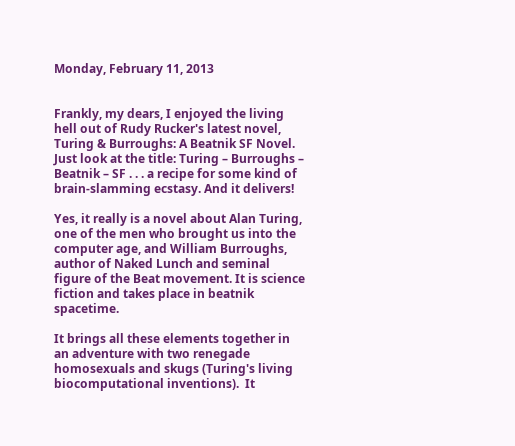Monday, February 11, 2013


Frankly, my dears, I enjoyed the living hell out of Rudy Rucker's latest novel, Turing & Burroughs: A Beatnik SF Novel. Just look at the title: Turing – Burroughs – Beatnik – SF . . . a recipe for some kind of brain-slamming ecstasy. And it delivers!

Yes, it really is a novel about Alan Turing, one of the men who brought us into the computer age, and William Burroughs, author of Naked Lunch and seminal figure of the Beat movement. It is science fiction and takes place in beatnik spacetime.

It brings all these elements together in an adventure with two renegade homosexuals and skugs (Turing's living biocomputational inventions).  It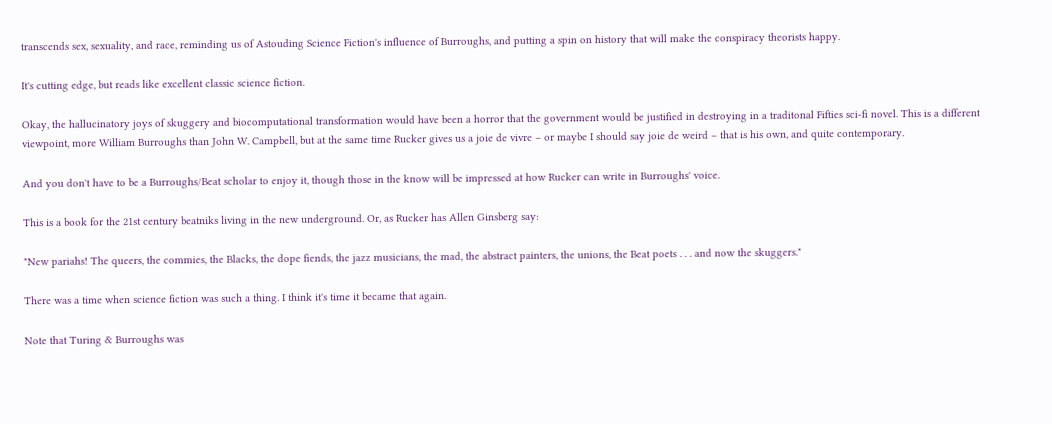transcends sex, sexuality, and race, reminding us of Astouding Science Fiction's influence of Burroughs, and putting a spin on history that will make the conspiracy theorists happy.

It's cutting edge, but reads like excellent classic science fiction.

Okay, the hallucinatory joys of skuggery and biocomputational transformation would have been a horror that the government would be justified in destroying in a traditonal Fifties sci-fi novel. This is a different viewpoint, more William Burroughs than John W. Campbell, but at the same time Rucker gives us a joie de vivre – or maybe I should say joie de weird – that is his own, and quite contemporary.

And you don't have to be a Burroughs/Beat scholar to enjoy it, though those in the know will be impressed at how Rucker can write in Burroughs' voice.

This is a book for the 21st century beatniks living in the new underground. Or, as Rucker has Allen Ginsberg say:

"New pariahs! The queers, the commies, the Blacks, the dope fiends, the jazz musicians, the mad, the abstract painters, the unions, the Beat poets . . . and now the skuggers."

There was a time when science fiction was such a thing. I think it's time it became that again.

Note that Turing & Burroughs was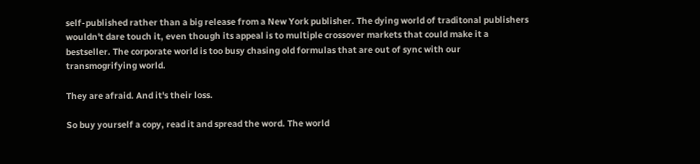self-published rather than a big release from a New York publisher. The dying world of traditonal publishers wouldn't dare touch it, even though its appeal is to multiple crossover markets that could make it a bestseller. The corporate world is too busy chasing old formulas that are out of sync with our transmogrifying world.

They are afraid. And it's their loss.

So buy yourself a copy, read it and spread the word. The world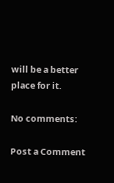will be a better place for it.

No comments:

Post a Comment